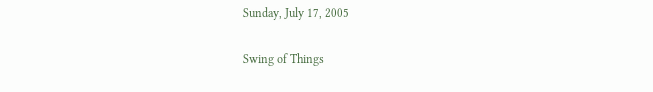Sunday, July 17, 2005

Swing of Things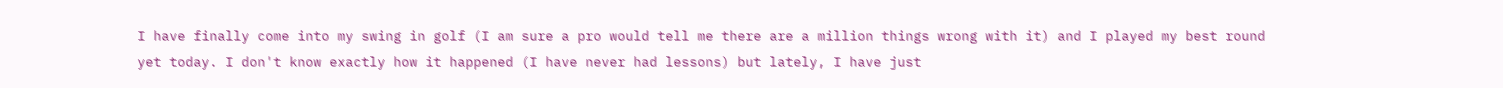I have finally come into my swing in golf (I am sure a pro would tell me there are a million things wrong with it) and I played my best round yet today. I don't know exactly how it happened (I have never had lessons) but lately, I have just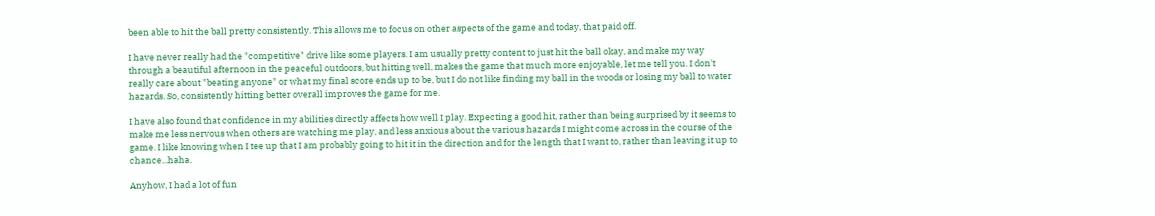been able to hit the ball pretty consistently. This allows me to focus on other aspects of the game and today, that paid off.

I have never really had the "competitive" drive like some players. I am usually pretty content to just hit the ball okay, and make my way through a beautiful afternoon in the peaceful outdoors, but hitting well, makes the game that much more enjoyable, let me tell you. I don't really care about "beating anyone" or what my final score ends up to be, but I do not like finding my ball in the woods or losing my ball to water hazards. So, consistently hitting better overall improves the game for me.

I have also found that confidence in my abilities directly affects how well I play. Expecting a good hit, rather than being surprised by it seems to make me less nervous when others are watching me play, and less anxious about the various hazards I might come across in the course of the game. I like knowing when I tee up that I am probably going to hit it in the direction and for the length that I want to, rather than leaving it up to chance...haha.

Anyhow, I had a lot of fun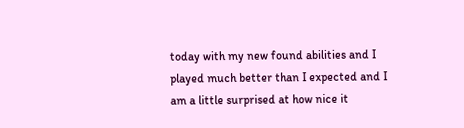today with my new found abilities and I played much better than I expected and I am a little surprised at how nice it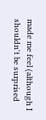made me feel (although I shouldn't be surprised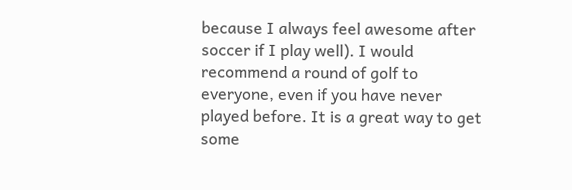because I always feel awesome after soccer if I play well). I would recommend a round of golf to everyone, even if you have never played before. It is a great way to get some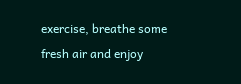exercise, breathe some fresh air and enjoy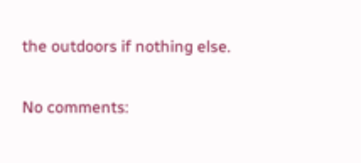the outdoors if nothing else.

No comments: